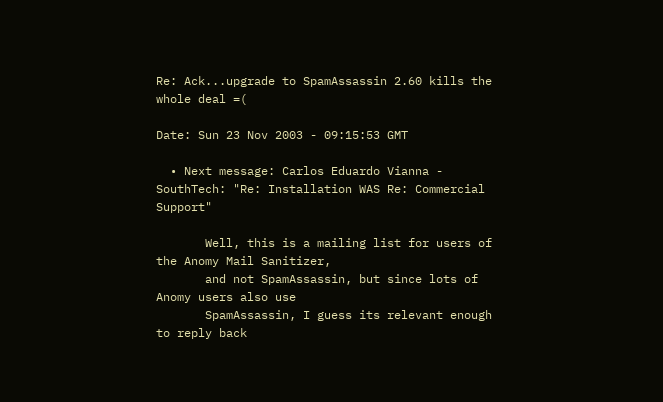Re: Ack...upgrade to SpamAssassin 2.60 kills the whole deal =(

Date: Sun 23 Nov 2003 - 09:15:53 GMT

  • Next message: Carlos Eduardo Vianna - SouthTech: "Re: Installation WAS Re: Commercial Support"

       Well, this is a mailing list for users of the Anomy Mail Sanitizer,
       and not SpamAssassin, but since lots of Anomy users also use
       SpamAssassin, I guess its relevant enough to reply back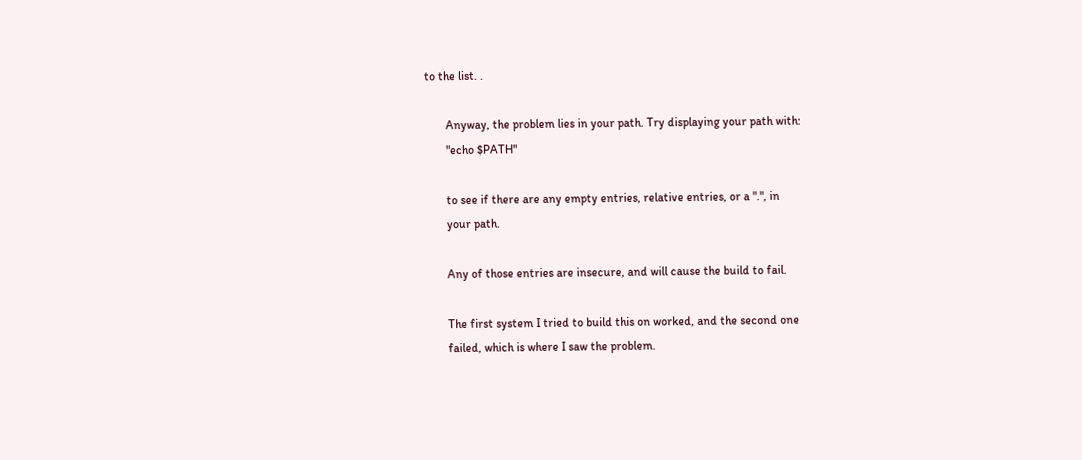to the list. .

       Anyway, the problem lies in your path. Try displaying your path with:
       "echo $PATH"

       to see if there are any empty entries, relative entries, or a ".", in
       your path.

       Any of those entries are insecure, and will cause the build to fail.

       The first system I tried to build this on worked, and the second one
       failed, which is where I saw the problem.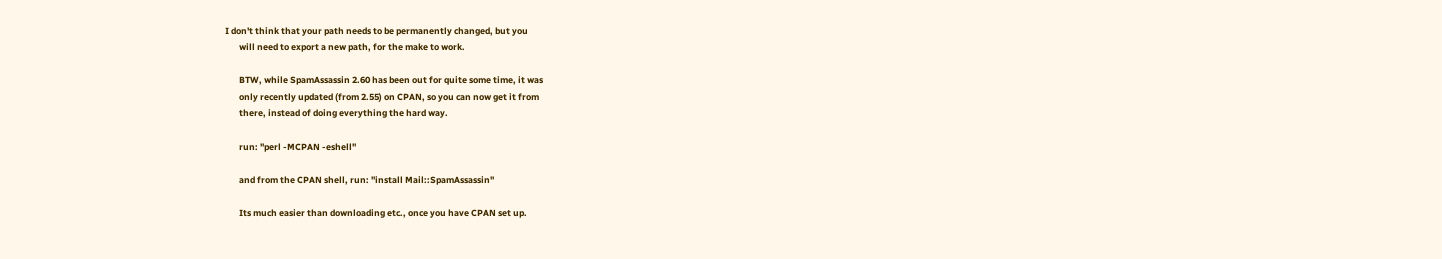I don't think that your path needs to be permanently changed, but you
       will need to export a new path, for the make to work.

       BTW, while SpamAssassin 2.60 has been out for quite some time, it was
       only recently updated (from 2.55) on CPAN, so you can now get it from
       there, instead of doing everything the hard way.

       run: "perl -MCPAN -eshell"

       and from the CPAN shell, run: "install Mail::SpamAssassin"

       Its much easier than downloading etc., once you have CPAN set up.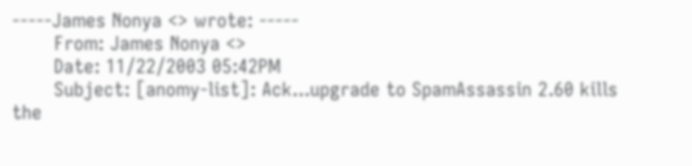-----James Nonya <> wrote: -----
       From: James Nonya <>
       Date: 11/22/2003 05:42PM
       Subject: [anomy-list]: Ack...upgrade to SpamAssassin 2.60 kills the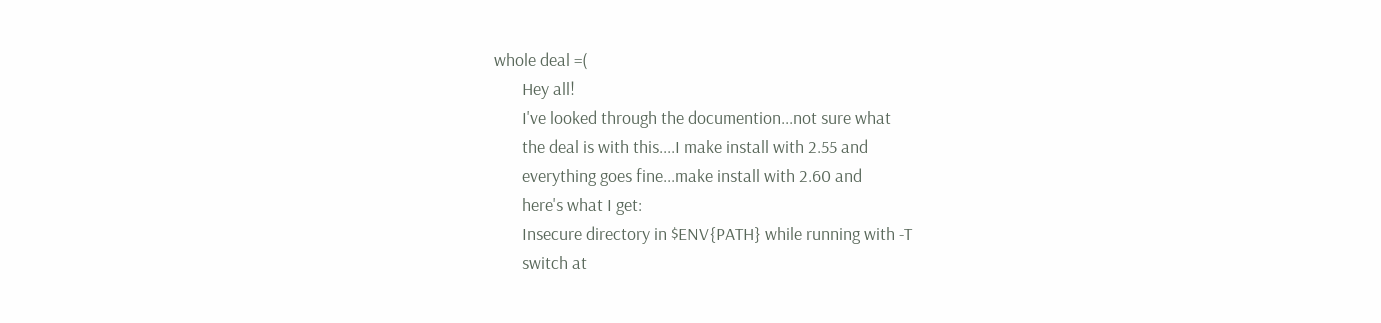whole deal =(
       Hey all!
       I've looked through the documention...not sure what
       the deal is with this....I make install with 2.55 and
       everything goes fine...make install with 2.60 and
       here's what I get:
       Insecure directory in $ENV{PATH} while running with -T
       switch at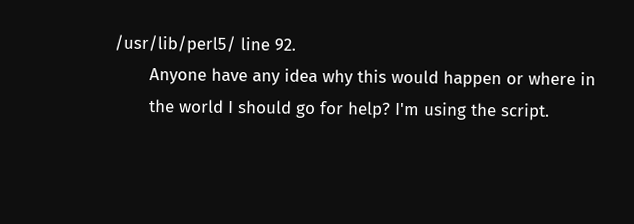/usr/lib/perl5/ line 92.
       Anyone have any idea why this would happen or where in
       the world I should go for help? I'm using the script.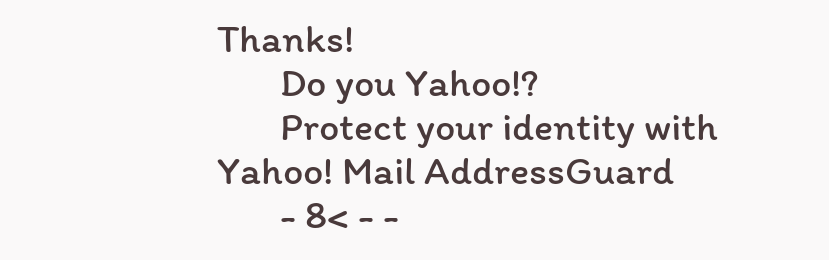Thanks!
       Do you Yahoo!?
       Protect your identity with Yahoo! Mail AddressGuard
       - 8< - -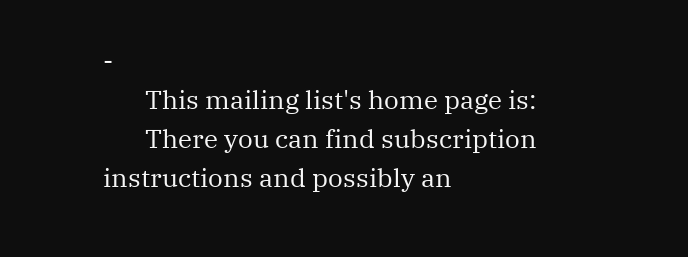-
       This mailing list's home page is:
       There you can find subscription instructions and possibly an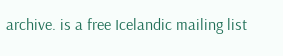archive. is a free Icelandic mailing list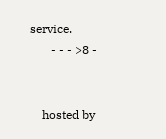service.
       - - - >8 -


    hosted by